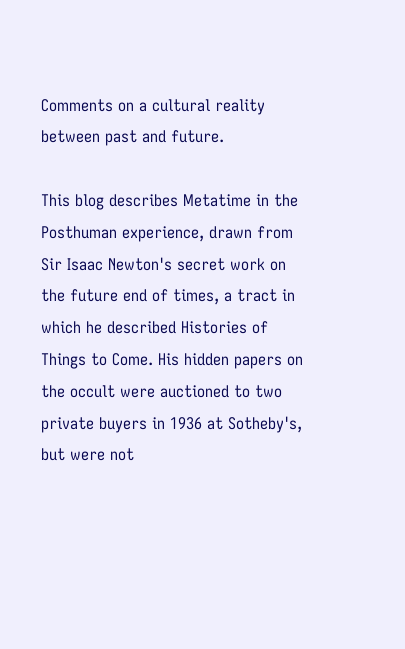Comments on a cultural reality between past and future.

This blog describes Metatime in the Posthuman experience, drawn from Sir Isaac Newton's secret work on the future end of times, a tract in which he described Histories of Things to Come. His hidden papers on the occult were auctioned to two private buyers in 1936 at Sotheby's, but were not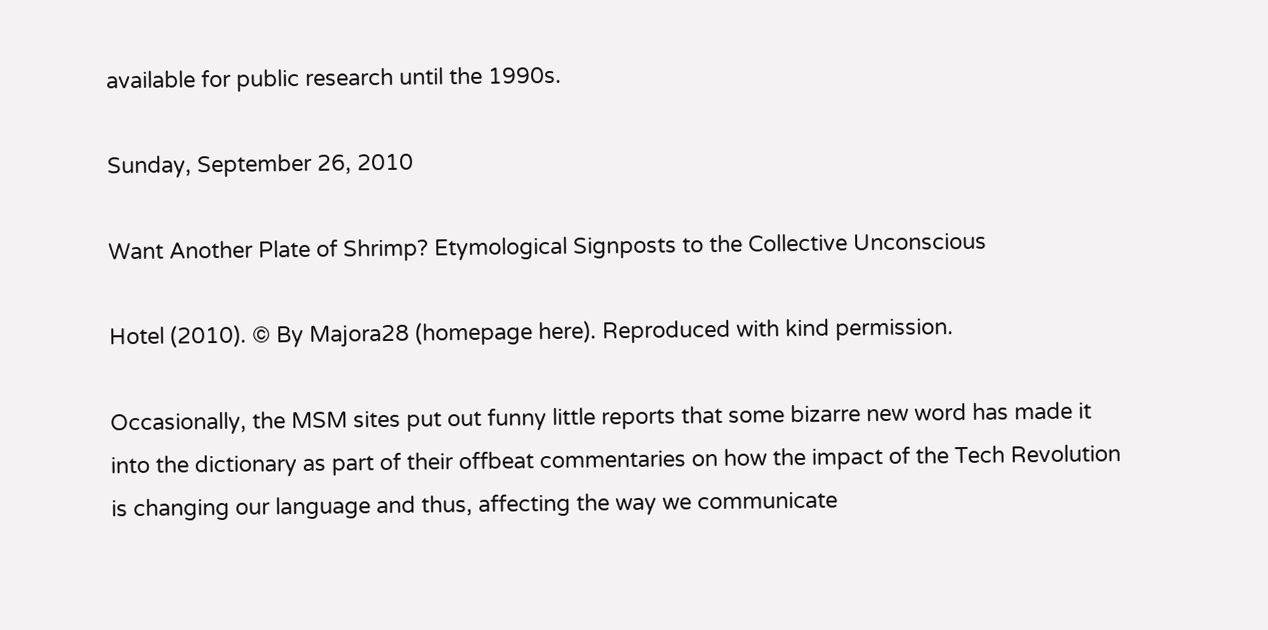available for public research until the 1990s.

Sunday, September 26, 2010

Want Another Plate of Shrimp? Etymological Signposts to the Collective Unconscious

Hotel (2010). © By Majora28 (homepage here). Reproduced with kind permission.

Occasionally, the MSM sites put out funny little reports that some bizarre new word has made it into the dictionary as part of their offbeat commentaries on how the impact of the Tech Revolution is changing our language and thus, affecting the way we communicate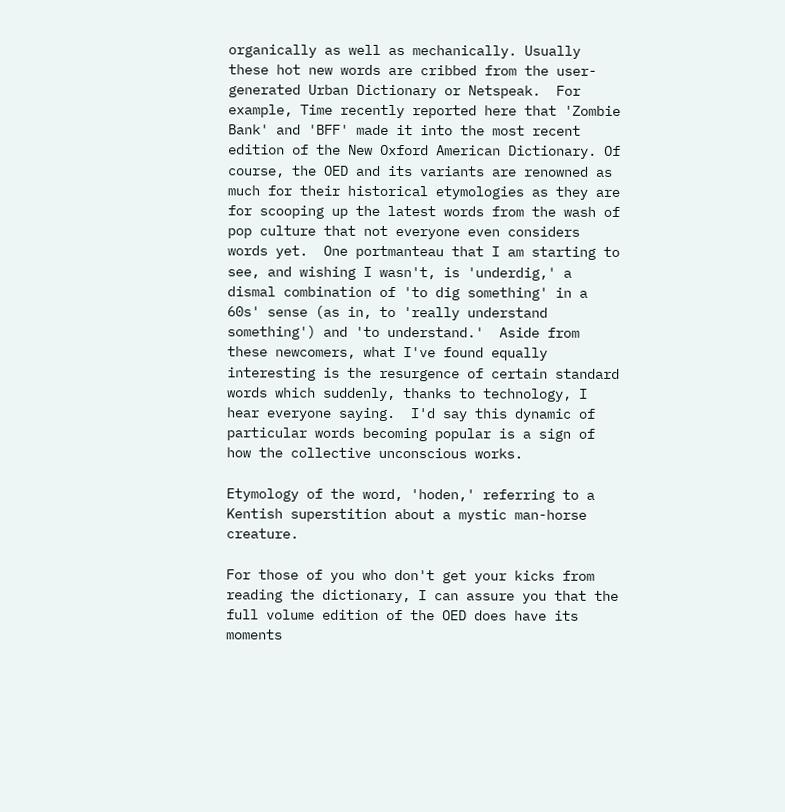organically as well as mechanically. Usually these hot new words are cribbed from the user-generated Urban Dictionary or Netspeak.  For example, Time recently reported here that 'Zombie Bank' and 'BFF' made it into the most recent edition of the New Oxford American Dictionary. Of course, the OED and its variants are renowned as much for their historical etymologies as they are for scooping up the latest words from the wash of pop culture that not everyone even considers words yet.  One portmanteau that I am starting to see, and wishing I wasn't, is 'underdig,' a dismal combination of 'to dig something' in a 60s' sense (as in, to 'really understand something') and 'to understand.'  Aside from these newcomers, what I've found equally interesting is the resurgence of certain standard words which suddenly, thanks to technology, I hear everyone saying.  I'd say this dynamic of particular words becoming popular is a sign of how the collective unconscious works.

Etymology of the word, 'hoden,' referring to a Kentish superstition about a mystic man-horse creature.

For those of you who don't get your kicks from reading the dictionary, I can assure you that the full volume edition of the OED does have its moments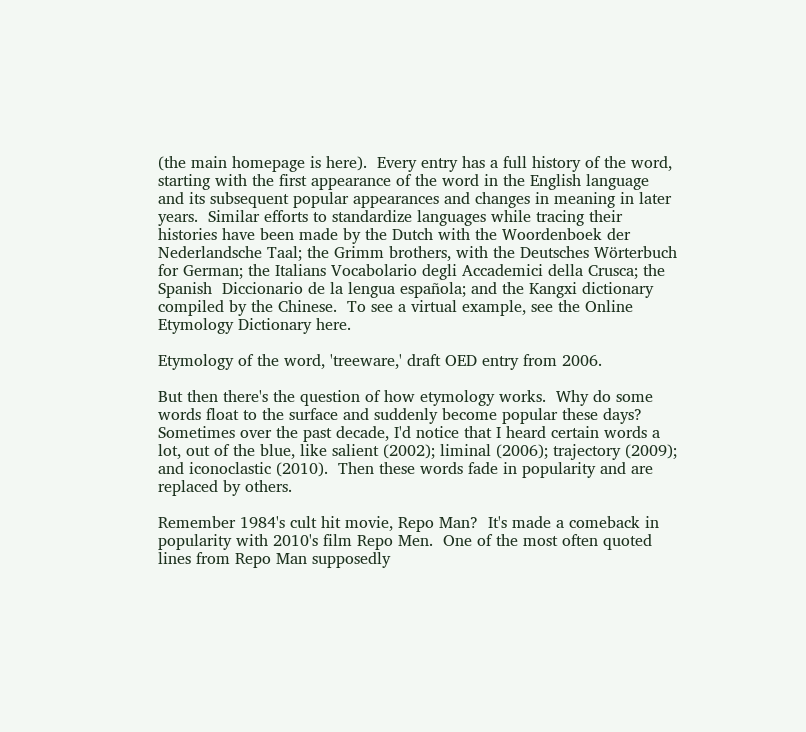(the main homepage is here).  Every entry has a full history of the word, starting with the first appearance of the word in the English language and its subsequent popular appearances and changes in meaning in later years.  Similar efforts to standardize languages while tracing their histories have been made by the Dutch with the Woordenboek der Nederlandsche Taal; the Grimm brothers, with the Deutsches Wörterbuch for German; the Italians Vocabolario degli Accademici della Crusca; the Spanish  Diccionario de la lengua española; and the Kangxi dictionary compiled by the Chinese.  To see a virtual example, see the Online Etymology Dictionary here.

Etymology of the word, 'treeware,' draft OED entry from 2006.

But then there's the question of how etymology works.  Why do some words float to the surface and suddenly become popular these days?  Sometimes over the past decade, I'd notice that I heard certain words a lot, out of the blue, like salient (2002); liminal (2006); trajectory (2009); and iconoclastic (2010).  Then these words fade in popularity and are replaced by others.

Remember 1984's cult hit movie, Repo Man?  It's made a comeback in popularity with 2010's film Repo Men.  One of the most often quoted lines from Repo Man supposedly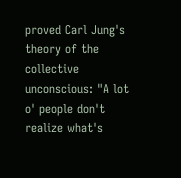proved Carl Jung's theory of the collective unconscious: "A lot o' people don't realize what's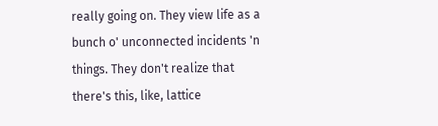really going on. They view life as a bunch o' unconnected incidents 'n things. They don't realize that there's this, like, lattice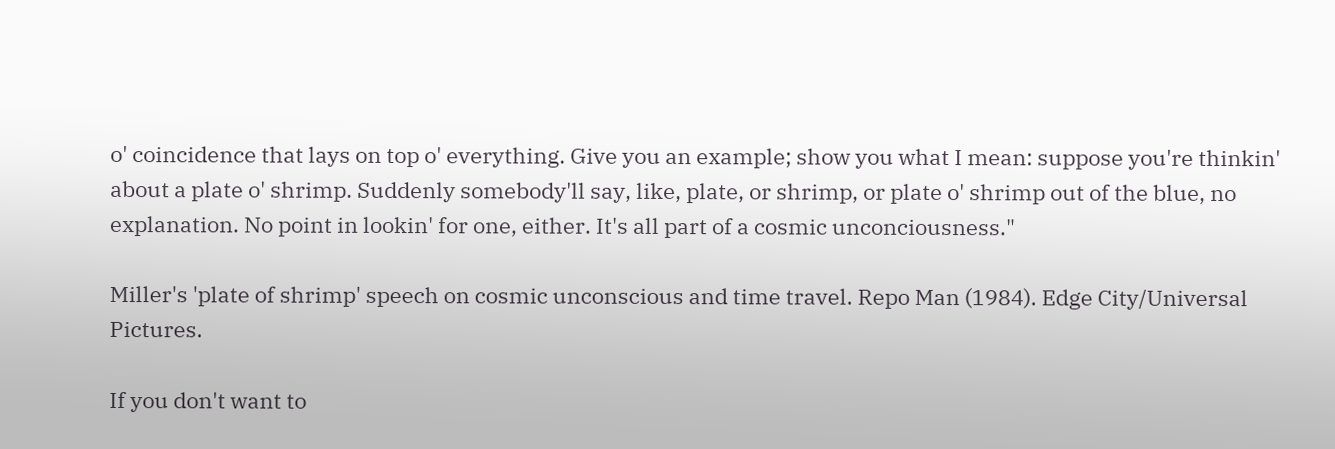o' coincidence that lays on top o' everything. Give you an example; show you what I mean: suppose you're thinkin' about a plate o' shrimp. Suddenly somebody'll say, like, plate, or shrimp, or plate o' shrimp out of the blue, no explanation. No point in lookin' for one, either. It's all part of a cosmic unconciousness."

Miller's 'plate of shrimp' speech on cosmic unconscious and time travel. Repo Man (1984). Edge City/Universal Pictures.

If you don't want to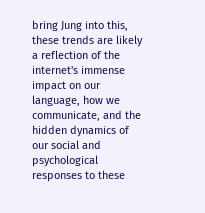bring Jung into this, these trends are likely a reflection of the internet's immense impact on our language, how we communicate, and the hidden dynamics of our social and psychological responses to these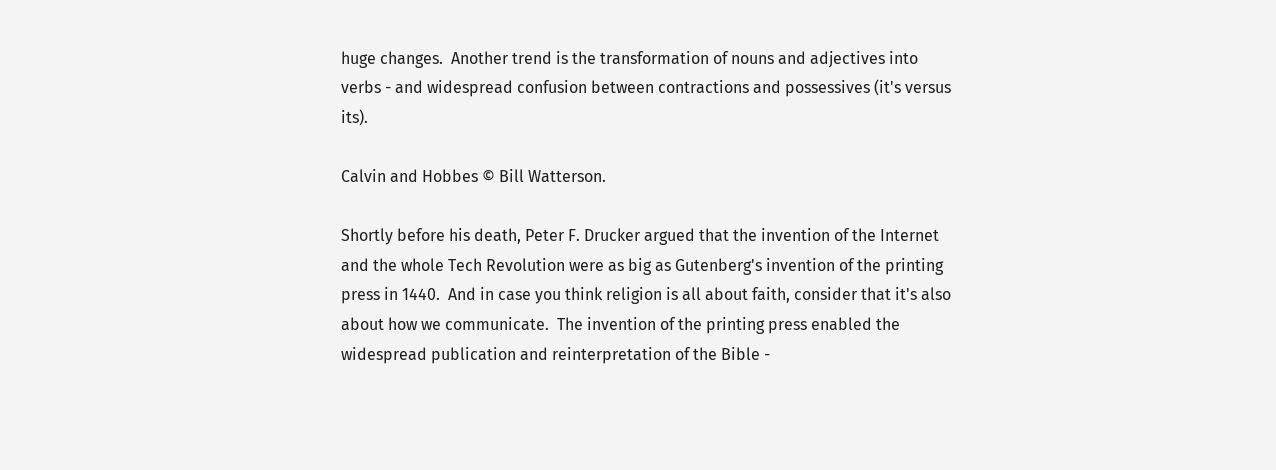huge changes.  Another trend is the transformation of nouns and adjectives into verbs - and widespread confusion between contractions and possessives (it's versus its).

Calvin and Hobbes © Bill Watterson.

Shortly before his death, Peter F. Drucker argued that the invention of the Internet and the whole Tech Revolution were as big as Gutenberg's invention of the printing press in 1440.  And in case you think religion is all about faith, consider that it's also about how we communicate.  The invention of the printing press enabled the widespread publication and reinterpretation of the Bible -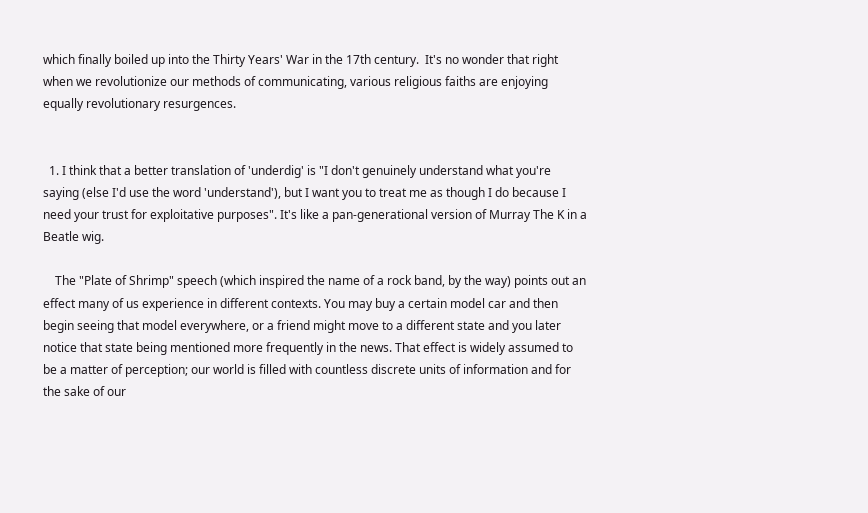which finally boiled up into the Thirty Years' War in the 17th century.  It's no wonder that right when we revolutionize our methods of communicating, various religious faiths are enjoying equally revolutionary resurgences.


  1. I think that a better translation of 'underdig' is "I don't genuinely understand what you're saying (else I'd use the word 'understand'), but I want you to treat me as though I do because I need your trust for exploitative purposes". It's like a pan-generational version of Murray The K in a Beatle wig.

    The "Plate of Shrimp" speech (which inspired the name of a rock band, by the way) points out an effect many of us experience in different contexts. You may buy a certain model car and then begin seeing that model everywhere, or a friend might move to a different state and you later notice that state being mentioned more frequently in the news. That effect is widely assumed to be a matter of perception; our world is filled with countless discrete units of information and for the sake of our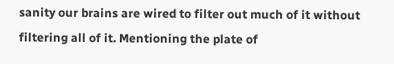sanity our brains are wired to filter out much of it without filtering all of it. Mentioning the plate of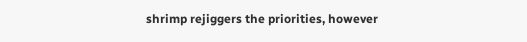shrimp rejiggers the priorities, however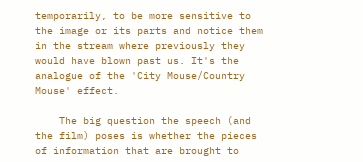temporarily, to be more sensitive to the image or its parts and notice them in the stream where previously they would have blown past us. It's the analogue of the 'City Mouse/Country Mouse' effect.

    The big question the speech (and the film) poses is whether the pieces of information that are brought to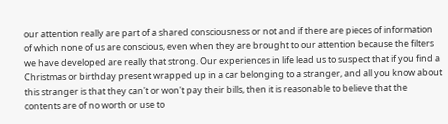our attention really are part of a shared consciousness or not and if there are pieces of information of which none of us are conscious, even when they are brought to our attention because the filters we have developed are really that strong. Our experiences in life lead us to suspect that if you find a Christmas or birthday present wrapped up in a car belonging to a stranger, and all you know about this stranger is that they can't or won't pay their bills, then it is reasonable to believe that the contents are of no worth or use to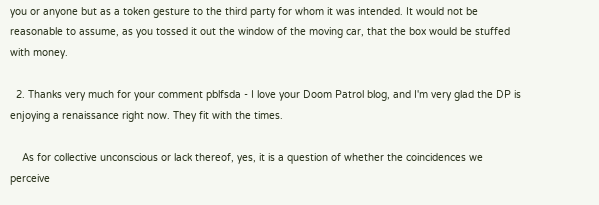you or anyone but as a token gesture to the third party for whom it was intended. It would not be reasonable to assume, as you tossed it out the window of the moving car, that the box would be stuffed with money.

  2. Thanks very much for your comment pblfsda - I love your Doom Patrol blog, and I'm very glad the DP is enjoying a renaissance right now. They fit with the times.

    As for collective unconscious or lack thereof, yes, it is a question of whether the coincidences we perceive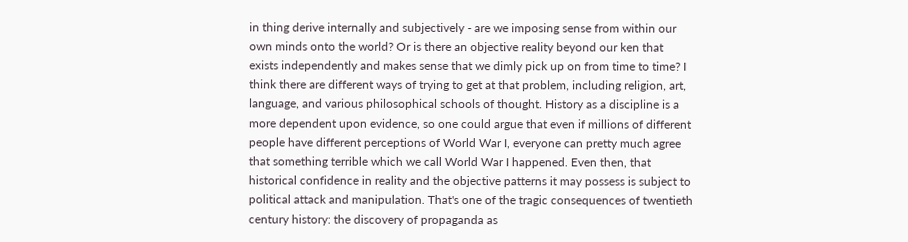in thing derive internally and subjectively - are we imposing sense from within our own minds onto the world? Or is there an objective reality beyond our ken that exists independently and makes sense that we dimly pick up on from time to time? I think there are different ways of trying to get at that problem, including religion, art, language, and various philosophical schools of thought. History as a discipline is a more dependent upon evidence, so one could argue that even if millions of different people have different perceptions of World War I, everyone can pretty much agree that something terrible which we call World War I happened. Even then, that historical confidence in reality and the objective patterns it may possess is subject to political attack and manipulation. That's one of the tragic consequences of twentieth century history: the discovery of propaganda as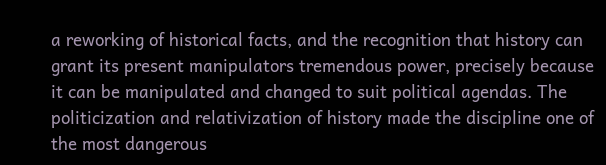a reworking of historical facts, and the recognition that history can grant its present manipulators tremendous power, precisely because it can be manipulated and changed to suit political agendas. The politicization and relativization of history made the discipline one of the most dangerous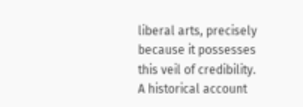liberal arts, precisely because it possesses this veil of credibility. A historical account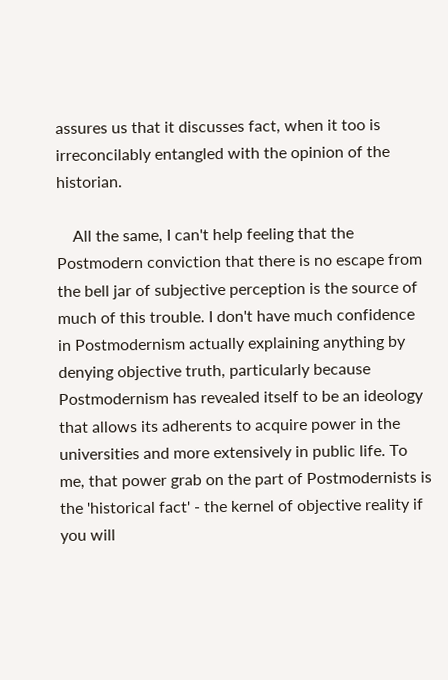assures us that it discusses fact, when it too is irreconcilably entangled with the opinion of the historian.

    All the same, I can't help feeling that the Postmodern conviction that there is no escape from the bell jar of subjective perception is the source of much of this trouble. I don't have much confidence in Postmodernism actually explaining anything by denying objective truth, particularly because Postmodernism has revealed itself to be an ideology that allows its adherents to acquire power in the universities and more extensively in public life. To me, that power grab on the part of Postmodernists is the 'historical fact' - the kernel of objective reality if you will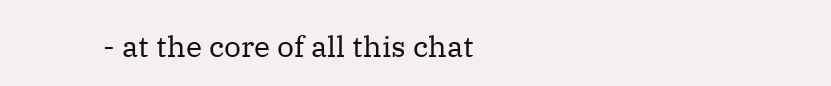- at the core of all this chat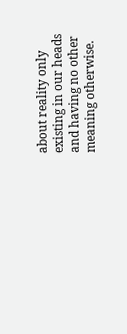about reality only existing in our heads and having no other meaning otherwise.